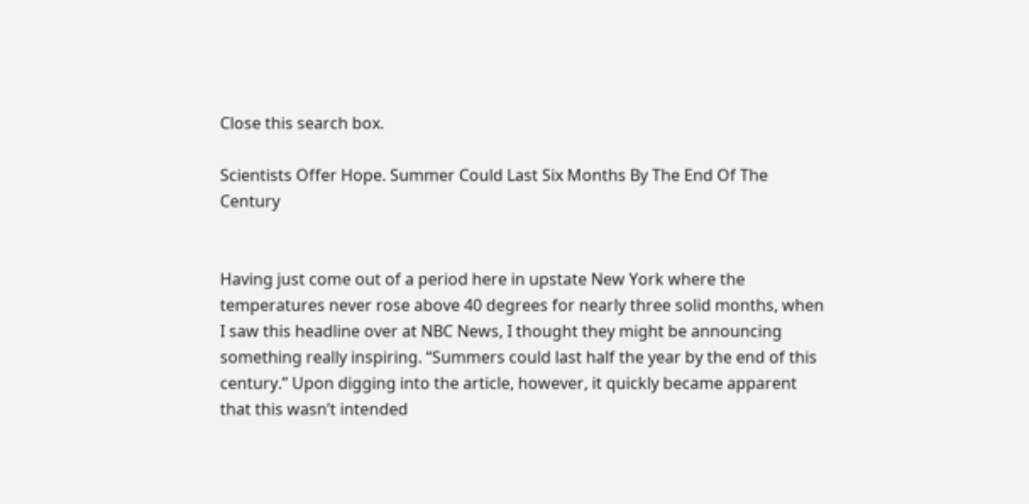Close this search box.

Scientists Offer Hope. Summer Could Last Six Months By The End Of The Century


Having just come out of a period here in upstate New York where the temperatures never rose above 40 degrees for nearly three solid months, when I saw this headline over at NBC News, I thought they might be announcing something really inspiring. “Summers could last half the year by the end of this century.” Upon digging into the article, however, it quickly became apparent that this wasn’t intended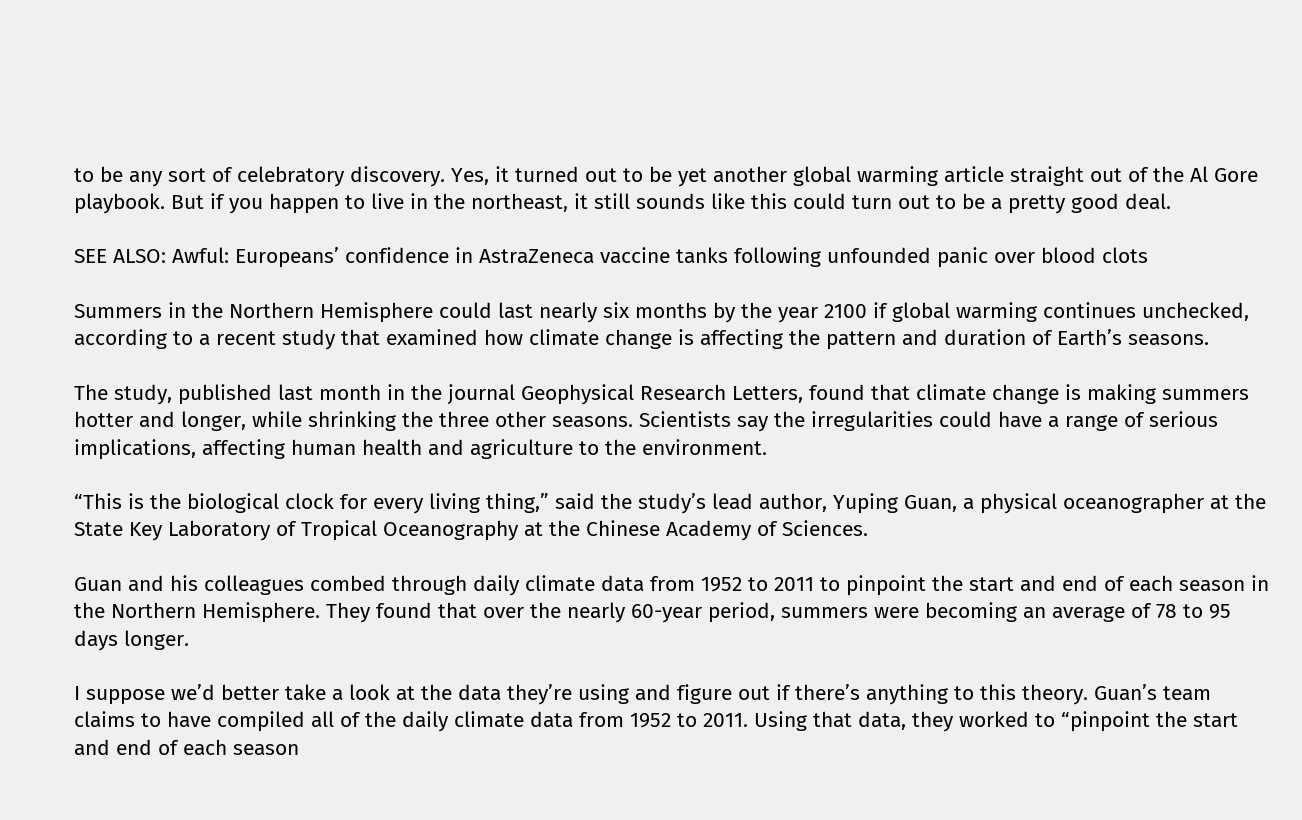to be any sort of celebratory discovery. Yes, it turned out to be yet another global warming article straight out of the Al Gore playbook. But if you happen to live in the northeast, it still sounds like this could turn out to be a pretty good deal.

SEE ALSO: Awful: Europeans’ confidence in AstraZeneca vaccine tanks following unfounded panic over blood clots

Summers in the Northern Hemisphere could last nearly six months by the year 2100 if global warming continues unchecked, according to a recent study that examined how climate change is affecting the pattern and duration of Earth’s seasons.

The study, published last month in the journal Geophysical Research Letters, found that climate change is making summers hotter and longer, while shrinking the three other seasons. Scientists say the irregularities could have a range of serious implications, affecting human health and agriculture to the environment.

“This is the biological clock for every living thing,” said the study’s lead author, Yuping Guan, a physical oceanographer at the State Key Laboratory of Tropical Oceanography at the Chinese Academy of Sciences.

Guan and his colleagues combed through daily climate data from 1952 to 2011 to pinpoint the start and end of each season in the Northern Hemisphere. They found that over the nearly 60-year period, summers were becoming an average of 78 to 95 days longer.

I suppose we’d better take a look at the data they’re using and figure out if there’s anything to this theory. Guan’s team claims to have compiled all of the daily climate data from 1952 to 2011. Using that data, they worked to “pinpoint the start and end of each season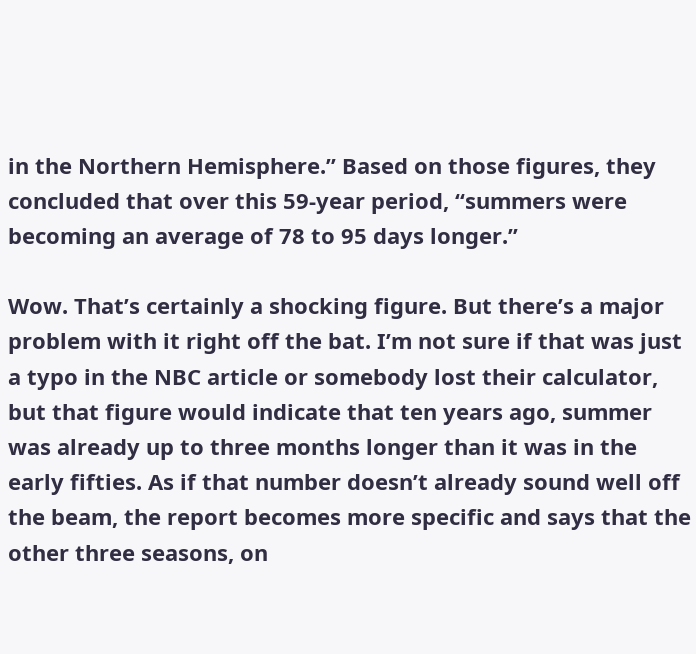in the Northern Hemisphere.” Based on those figures, they concluded that over this 59-year period, “summers were becoming an average of 78 to 95 days longer.”

Wow. That’s certainly a shocking figure. But there’s a major problem with it right off the bat. I’m not sure if that was just a typo in the NBC article or somebody lost their calculator, but that figure would indicate that ten years ago, summer was already up to three months longer than it was in the early fifties. As if that number doesn’t already sound well off the beam, the report becomes more specific and says that the other three seasons, on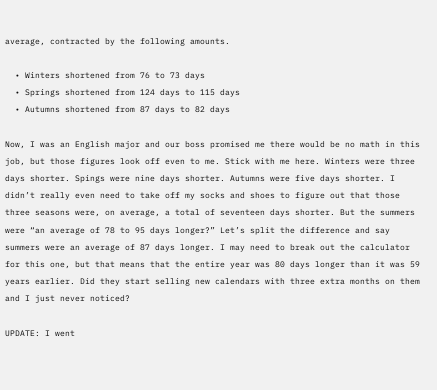average, contracted by the following amounts.

  • Winters shortened from 76 to 73 days
  • Springs shortened from 124 days to 115 days
  • Autumns shortened from 87 days to 82 days

Now, I was an English major and our boss promised me there would be no math in this job, but those figures look off even to me. Stick with me here. Winters were three days shorter. Spings were nine days shorter. Autumns were five days shorter. I didn’t really even need to take off my socks and shoes to figure out that those three seasons were, on average, a total of seventeen days shorter. But the summers were “an average of 78 to 95 days longer?” Let’s split the difference and say summers were an average of 87 days longer. I may need to break out the calculator for this one, but that means that the entire year was 80 days longer than it was 59 years earlier. Did they start selling new calendars with three extra months on them and I just never noticed?

UPDATE: I went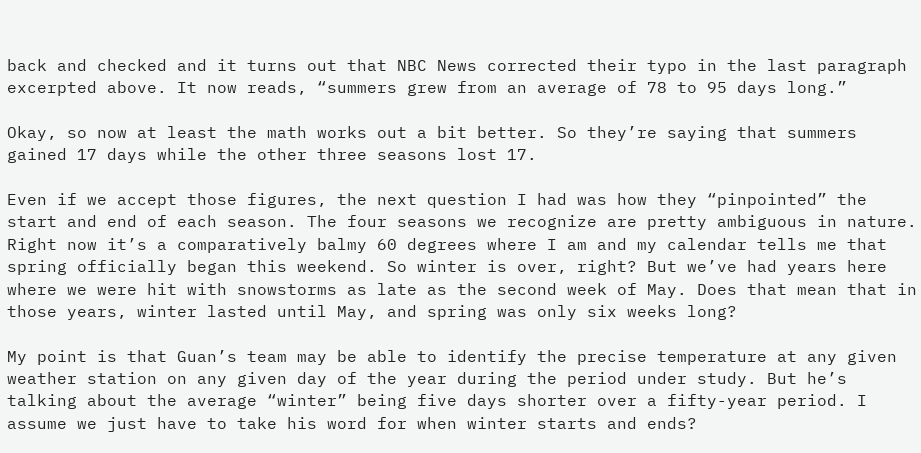back and checked and it turns out that NBC News corrected their typo in the last paragraph excerpted above. It now reads, “summers grew from an average of 78 to 95 days long.”

Okay, so now at least the math works out a bit better. So they’re saying that summers gained 17 days while the other three seasons lost 17.

Even if we accept those figures, the next question I had was how they “pinpointed” the start and end of each season. The four seasons we recognize are pretty ambiguous in nature. Right now it’s a comparatively balmy 60 degrees where I am and my calendar tells me that spring officially began this weekend. So winter is over, right? But we’ve had years here where we were hit with snowstorms as late as the second week of May. Does that mean that in those years, winter lasted until May, and spring was only six weeks long?

My point is that Guan’s team may be able to identify the precise temperature at any given weather station on any given day of the year during the period under study. But he’s talking about the average “winter” being five days shorter over a fifty-year period. I assume we just have to take his word for when winter starts and ends?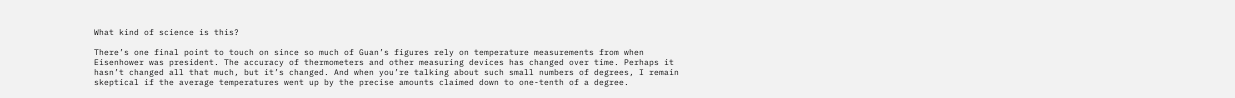What kind of science is this?

There’s one final point to touch on since so much of Guan’s figures rely on temperature measurements from when Eisenhower was president. The accuracy of thermometers and other measuring devices has changed over time. Perhaps it hasn’t changed all that much, but it’s changed. And when you’re talking about such small numbers of degrees, I remain skeptical if the average temperatures went up by the precise amounts claimed down to one-tenth of a degree.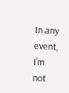In any event, I’m not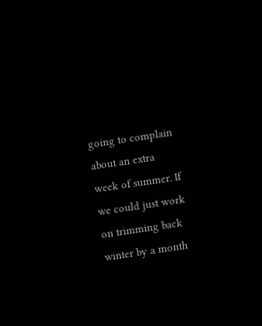going to complain about an extra week of summer. If we could just work on trimming back winter by a month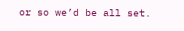or so we’d be all set.